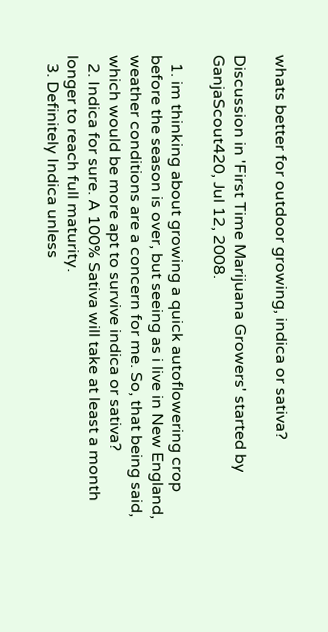whats better for outdoor growing, indica or sativa?

Discussion in 'First Time Marijuana Growers' started by GanjaScout420, Jul 12, 2008.

  1. im thinking about growing a quick autoflowering crop before the season is over, but seeing as i live in New England, weather conditions are a concern for me. So, that being said, which would be more apt to survive indica or sativa?
  2. Indica for sure. A 100% Sativa will take at least a month longer to reach full maturity.
  3. Definitely Indica unless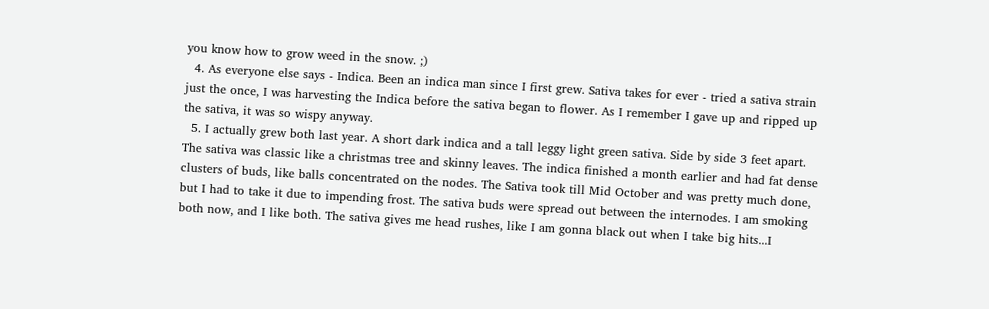you know how to grow weed in the snow. ;)
  4. As everyone else says - Indica. Been an indica man since I first grew. Sativa takes for ever - tried a sativa strain just the once, I was harvesting the Indica before the sativa began to flower. As I remember I gave up and ripped up the sativa, it was so wispy anyway.
  5. I actually grew both last year. A short dark indica and a tall leggy light green sativa. Side by side 3 feet apart. The sativa was classic like a christmas tree and skinny leaves. The indica finished a month earlier and had fat dense clusters of buds, like balls concentrated on the nodes. The Sativa took till Mid October and was pretty much done, but I had to take it due to impending frost. The sativa buds were spread out between the internodes. I am smoking both now, and I like both. The sativa gives me head rushes, like I am gonna black out when I take big hits...I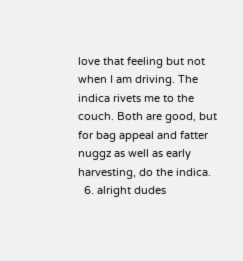love that feeling but not when I am driving. The indica rivets me to the couch. Both are good, but for bag appeal and fatter nuggz as well as early harvesting, do the indica.
  6. alright dudes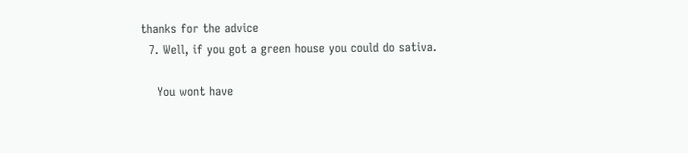thanks for the advice
  7. Well, if you got a green house you could do sativa.

    You wont have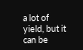a lot of yield, but it can be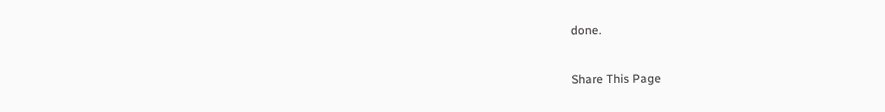done.

Share This Page